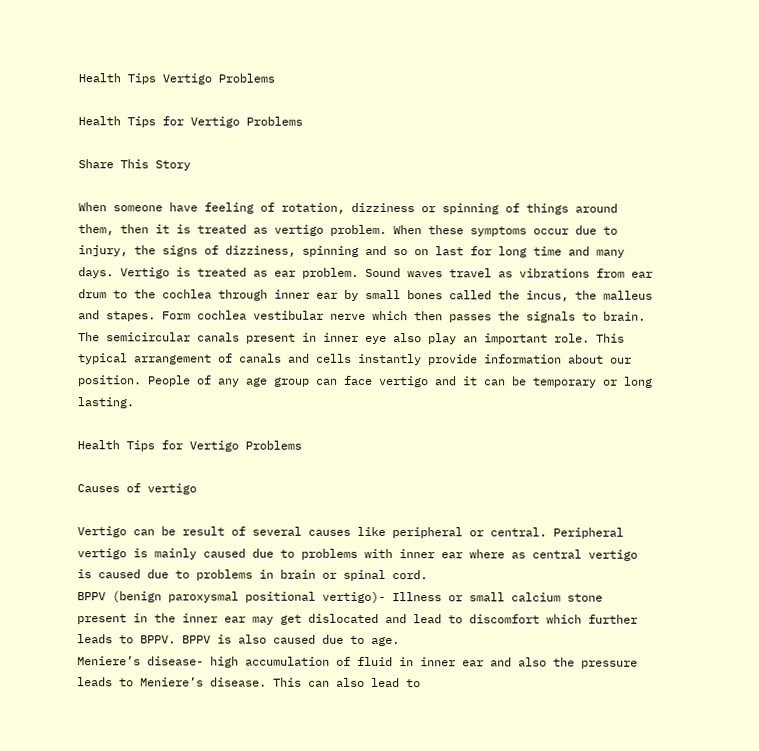Health Tips Vertigo Problems

Health Tips for Vertigo Problems

Share This Story

When someone have feeling of rotation, dizziness or spinning of things around them, then it is treated as vertigo problem. When these symptoms occur due to injury, the signs of dizziness, spinning and so on last for long time and many days. Vertigo is treated as ear problem. Sound waves travel as vibrations from ear drum to the cochlea through inner ear by small bones called the incus, the malleus and stapes. Form cochlea vestibular nerve which then passes the signals to brain. The semicircular canals present in inner eye also play an important role. This typical arrangement of canals and cells instantly provide information about our position. People of any age group can face vertigo and it can be temporary or long lasting.

Health Tips for Vertigo Problems

Causes of vertigo

Vertigo can be result of several causes like peripheral or central. Peripheral vertigo is mainly caused due to problems with inner ear where as central vertigo is caused due to problems in brain or spinal cord.
BPPV (benign paroxysmal positional vertigo)- Illness or small calcium stone present in the inner ear may get dislocated and lead to discomfort which further leads to BPPV. BPPV is also caused due to age.
Meniere’s disease- high accumulation of fluid in inner ear and also the pressure leads to Meniere’s disease. This can also lead to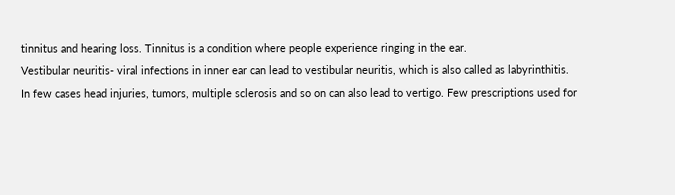tinnitus and hearing loss. Tinnitus is a condition where people experience ringing in the ear.
Vestibular neuritis- viral infections in inner ear can lead to vestibular neuritis, which is also called as labyrinthitis.
In few cases head injuries, tumors, multiple sclerosis and so on can also lead to vertigo. Few prescriptions used for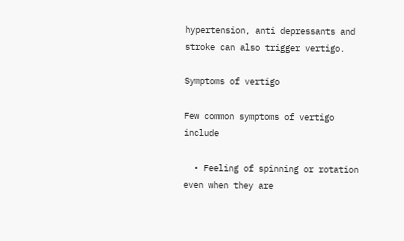hypertension, anti depressants and stroke can also trigger vertigo.

Symptoms of vertigo

Few common symptoms of vertigo include

  • Feeling of spinning or rotation even when they are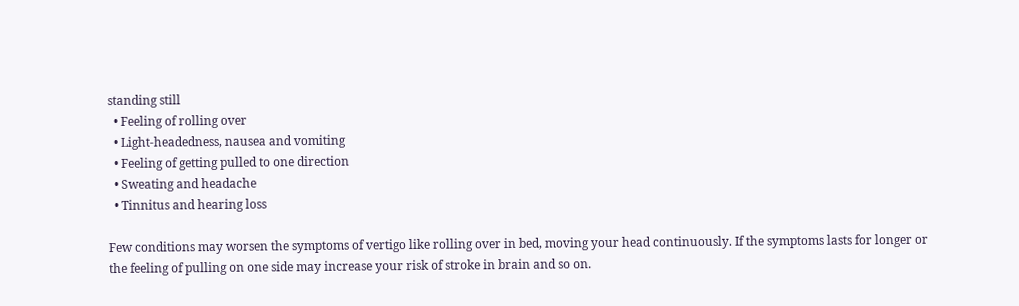standing still
  • Feeling of rolling over
  • Light-headedness, nausea and vomiting
  • Feeling of getting pulled to one direction
  • Sweating and headache
  • Tinnitus and hearing loss

Few conditions may worsen the symptoms of vertigo like rolling over in bed, moving your head continuously. If the symptoms lasts for longer or the feeling of pulling on one side may increase your risk of stroke in brain and so on.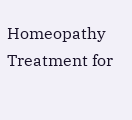Homeopathy Treatment for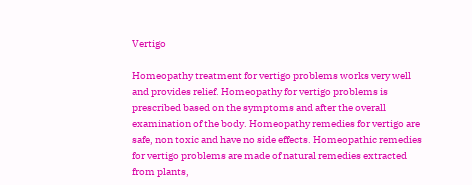Vertigo

Homeopathy treatment for vertigo problems works very well and provides relief. Homeopathy for vertigo problems is prescribed based on the symptoms and after the overall examination of the body. Homeopathy remedies for vertigo are safe, non toxic and have no side effects. Homeopathic remedies for vertigo problems are made of natural remedies extracted from plants,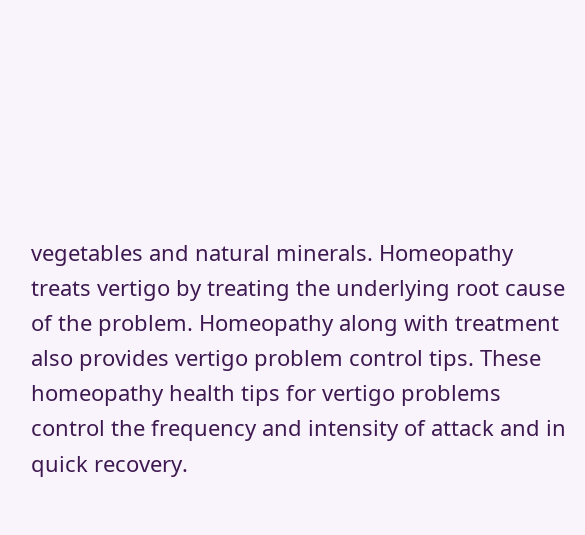vegetables and natural minerals. Homeopathy treats vertigo by treating the underlying root cause of the problem. Homeopathy along with treatment also provides vertigo problem control tips. These homeopathy health tips for vertigo problems control the frequency and intensity of attack and in quick recovery.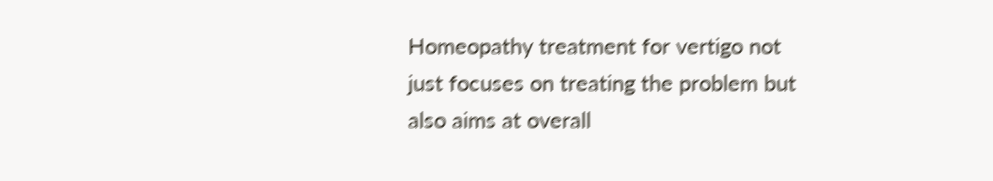Homeopathy treatment for vertigo not just focuses on treating the problem but also aims at overall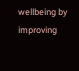wellbeing by improving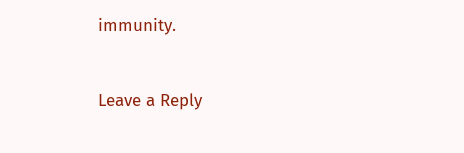immunity.


Leave a Reply